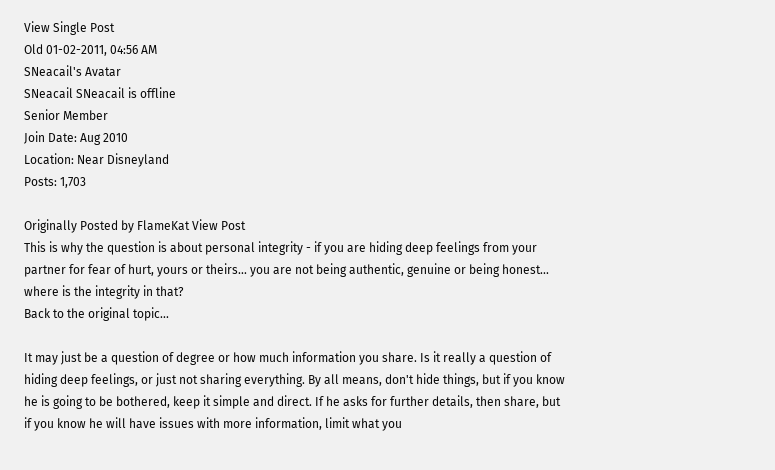View Single Post
Old 01-02-2011, 04:56 AM
SNeacail's Avatar
SNeacail SNeacail is offline
Senior Member
Join Date: Aug 2010
Location: Near Disneyland
Posts: 1,703

Originally Posted by FlameKat View Post
This is why the question is about personal integrity - if you are hiding deep feelings from your partner for fear of hurt, yours or theirs... you are not being authentic, genuine or being honest... where is the integrity in that?
Back to the original topic...

It may just be a question of degree or how much information you share. Is it really a question of hiding deep feelings, or just not sharing everything. By all means, don't hide things, but if you know he is going to be bothered, keep it simple and direct. If he asks for further details, then share, but if you know he will have issues with more information, limit what you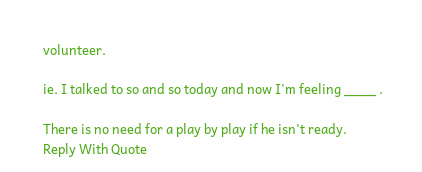volunteer.

ie. I talked to so and so today and now I'm feeling ____ .

There is no need for a play by play if he isn't ready.
Reply With Quote